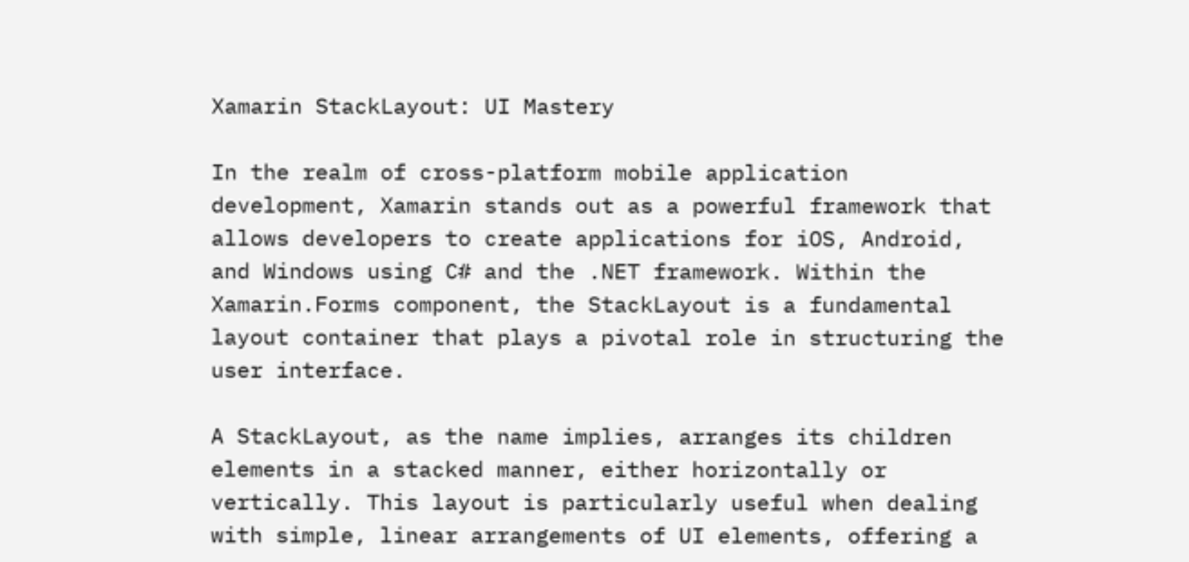Xamarin StackLayout: UI Mastery

In the realm of cross-platform mobile application development, Xamarin stands out as a powerful framework that allows developers to create applications for iOS, Android, and Windows using C# and the .NET framework. Within the Xamarin.Forms component, the StackLayout is a fundamental layout container that plays a pivotal role in structuring the user interface.

A StackLayout, as the name implies, arranges its children elements in a stacked manner, either horizontally or vertically. This layout is particularly useful when dealing with simple, linear arrangements of UI elements, offering a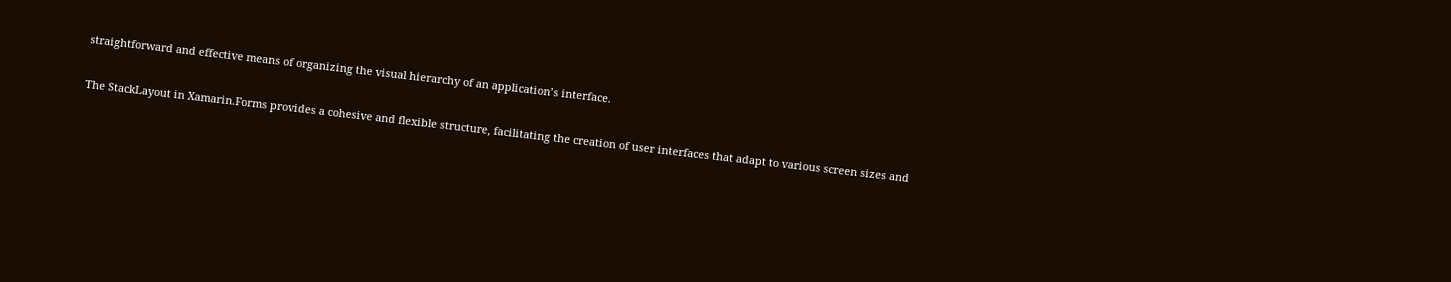straightforward and effective means of organizing the visual hierarchy of an application’s interface.

The StackLayout in Xamarin.Forms provides a cohesive and flexible structure, facilitating the creation of user interfaces that adapt to various screen sizes and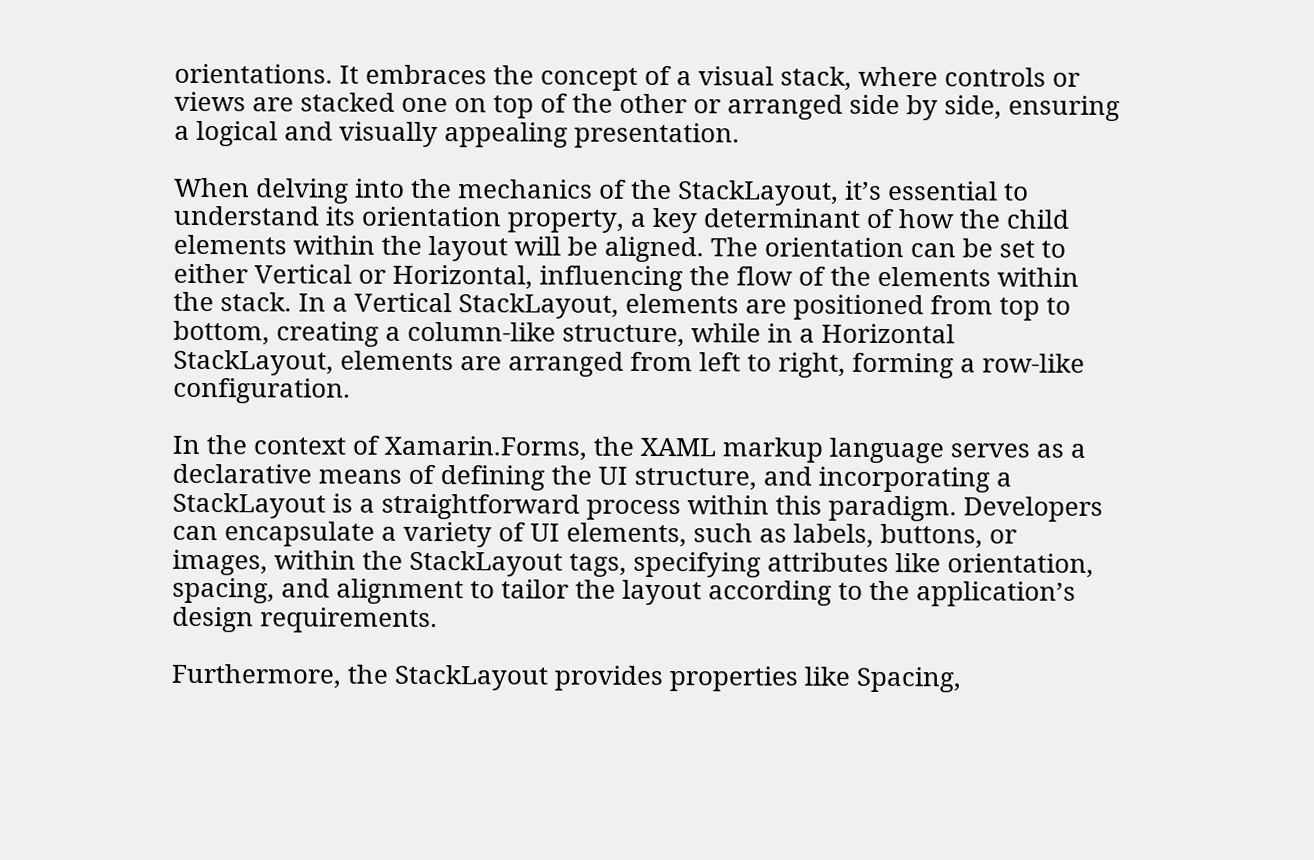orientations. It embraces the concept of a visual stack, where controls or views are stacked one on top of the other or arranged side by side, ensuring a logical and visually appealing presentation.

When delving into the mechanics of the StackLayout, it’s essential to understand its orientation property, a key determinant of how the child elements within the layout will be aligned. The orientation can be set to either Vertical or Horizontal, influencing the flow of the elements within the stack. In a Vertical StackLayout, elements are positioned from top to bottom, creating a column-like structure, while in a Horizontal StackLayout, elements are arranged from left to right, forming a row-like configuration.

In the context of Xamarin.Forms, the XAML markup language serves as a declarative means of defining the UI structure, and incorporating a StackLayout is a straightforward process within this paradigm. Developers can encapsulate a variety of UI elements, such as labels, buttons, or images, within the StackLayout tags, specifying attributes like orientation, spacing, and alignment to tailor the layout according to the application’s design requirements.

Furthermore, the StackLayout provides properties like Spacing,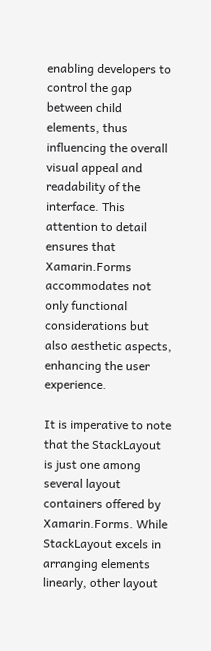enabling developers to control the gap between child elements, thus influencing the overall visual appeal and readability of the interface. This attention to detail ensures that Xamarin.Forms accommodates not only functional considerations but also aesthetic aspects, enhancing the user experience.

It is imperative to note that the StackLayout is just one among several layout containers offered by Xamarin.Forms. While StackLayout excels in arranging elements linearly, other layout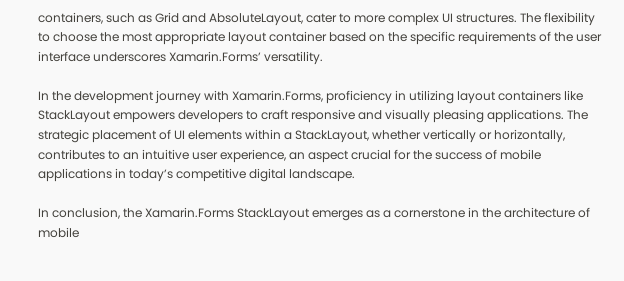containers, such as Grid and AbsoluteLayout, cater to more complex UI structures. The flexibility to choose the most appropriate layout container based on the specific requirements of the user interface underscores Xamarin.Forms’ versatility.

In the development journey with Xamarin.Forms, proficiency in utilizing layout containers like StackLayout empowers developers to craft responsive and visually pleasing applications. The strategic placement of UI elements within a StackLayout, whether vertically or horizontally, contributes to an intuitive user experience, an aspect crucial for the success of mobile applications in today’s competitive digital landscape.

In conclusion, the Xamarin.Forms StackLayout emerges as a cornerstone in the architecture of mobile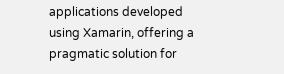applications developed using Xamarin, offering a pragmatic solution for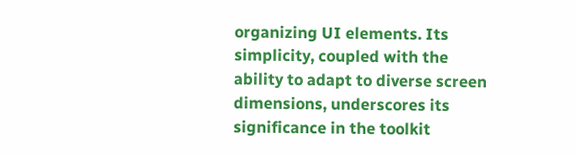organizing UI elements. Its simplicity, coupled with the ability to adapt to diverse screen dimensions, underscores its significance in the toolkit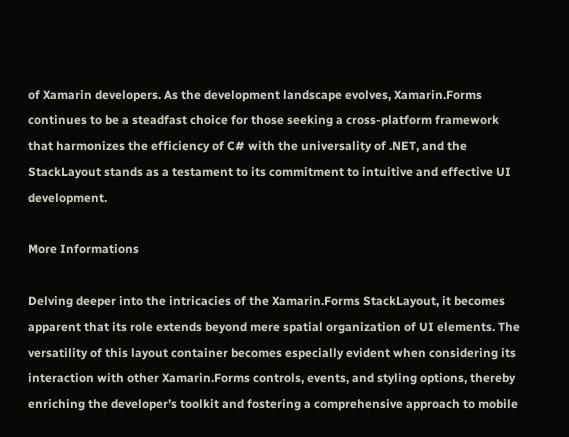of Xamarin developers. As the development landscape evolves, Xamarin.Forms continues to be a steadfast choice for those seeking a cross-platform framework that harmonizes the efficiency of C# with the universality of .NET, and the StackLayout stands as a testament to its commitment to intuitive and effective UI development.

More Informations

Delving deeper into the intricacies of the Xamarin.Forms StackLayout, it becomes apparent that its role extends beyond mere spatial organization of UI elements. The versatility of this layout container becomes especially evident when considering its interaction with other Xamarin.Forms controls, events, and styling options, thereby enriching the developer’s toolkit and fostering a comprehensive approach to mobile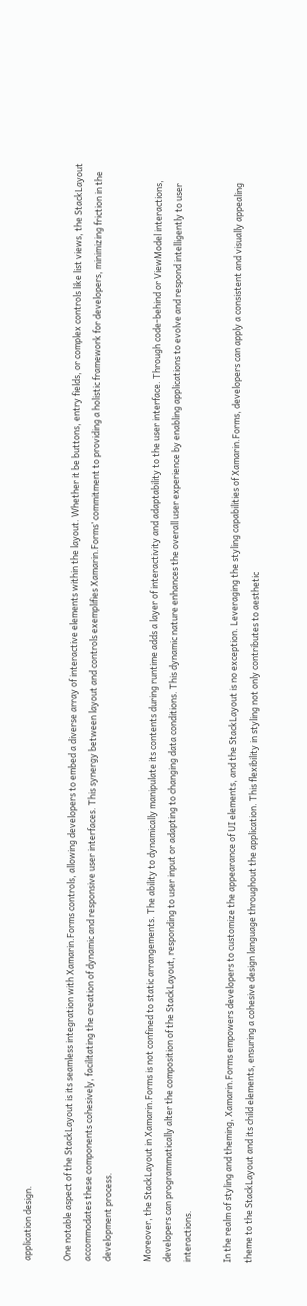application design.

One notable aspect of the StackLayout is its seamless integration with Xamarin.Forms controls, allowing developers to embed a diverse array of interactive elements within the layout. Whether it be buttons, entry fields, or complex controls like list views, the StackLayout accommodates these components cohesively, facilitating the creation of dynamic and responsive user interfaces. This synergy between layout and controls exemplifies Xamarin.Forms’ commitment to providing a holistic framework for developers, minimizing friction in the development process.

Moreover, the StackLayout in Xamarin.Forms is not confined to static arrangements. The ability to dynamically manipulate its contents during runtime adds a layer of interactivity and adaptability to the user interface. Through code-behind or ViewModel interactions, developers can programmatically alter the composition of the StackLayout, responding to user input or adapting to changing data conditions. This dynamic nature enhances the overall user experience by enabling applications to evolve and respond intelligently to user interactions.

In the realm of styling and theming, Xamarin.Forms empowers developers to customize the appearance of UI elements, and the StackLayout is no exception. Leveraging the styling capabilities of Xamarin.Forms, developers can apply a consistent and visually appealing theme to the StackLayout and its child elements, ensuring a cohesive design language throughout the application. This flexibility in styling not only contributes to aesthetic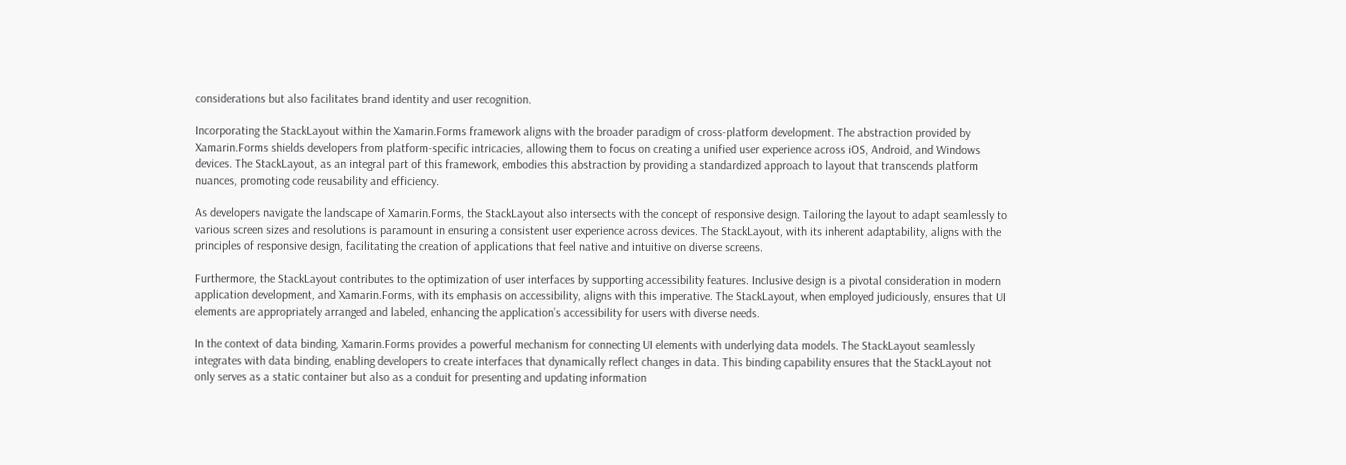considerations but also facilitates brand identity and user recognition.

Incorporating the StackLayout within the Xamarin.Forms framework aligns with the broader paradigm of cross-platform development. The abstraction provided by Xamarin.Forms shields developers from platform-specific intricacies, allowing them to focus on creating a unified user experience across iOS, Android, and Windows devices. The StackLayout, as an integral part of this framework, embodies this abstraction by providing a standardized approach to layout that transcends platform nuances, promoting code reusability and efficiency.

As developers navigate the landscape of Xamarin.Forms, the StackLayout also intersects with the concept of responsive design. Tailoring the layout to adapt seamlessly to various screen sizes and resolutions is paramount in ensuring a consistent user experience across devices. The StackLayout, with its inherent adaptability, aligns with the principles of responsive design, facilitating the creation of applications that feel native and intuitive on diverse screens.

Furthermore, the StackLayout contributes to the optimization of user interfaces by supporting accessibility features. Inclusive design is a pivotal consideration in modern application development, and Xamarin.Forms, with its emphasis on accessibility, aligns with this imperative. The StackLayout, when employed judiciously, ensures that UI elements are appropriately arranged and labeled, enhancing the application’s accessibility for users with diverse needs.

In the context of data binding, Xamarin.Forms provides a powerful mechanism for connecting UI elements with underlying data models. The StackLayout seamlessly integrates with data binding, enabling developers to create interfaces that dynamically reflect changes in data. This binding capability ensures that the StackLayout not only serves as a static container but also as a conduit for presenting and updating information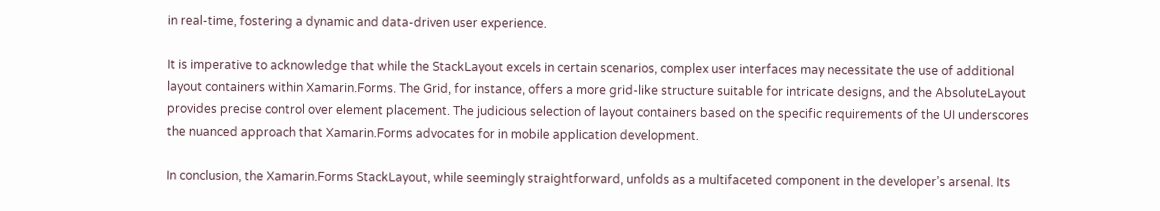in real-time, fostering a dynamic and data-driven user experience.

It is imperative to acknowledge that while the StackLayout excels in certain scenarios, complex user interfaces may necessitate the use of additional layout containers within Xamarin.Forms. The Grid, for instance, offers a more grid-like structure suitable for intricate designs, and the AbsoluteLayout provides precise control over element placement. The judicious selection of layout containers based on the specific requirements of the UI underscores the nuanced approach that Xamarin.Forms advocates for in mobile application development.

In conclusion, the Xamarin.Forms StackLayout, while seemingly straightforward, unfolds as a multifaceted component in the developer’s arsenal. Its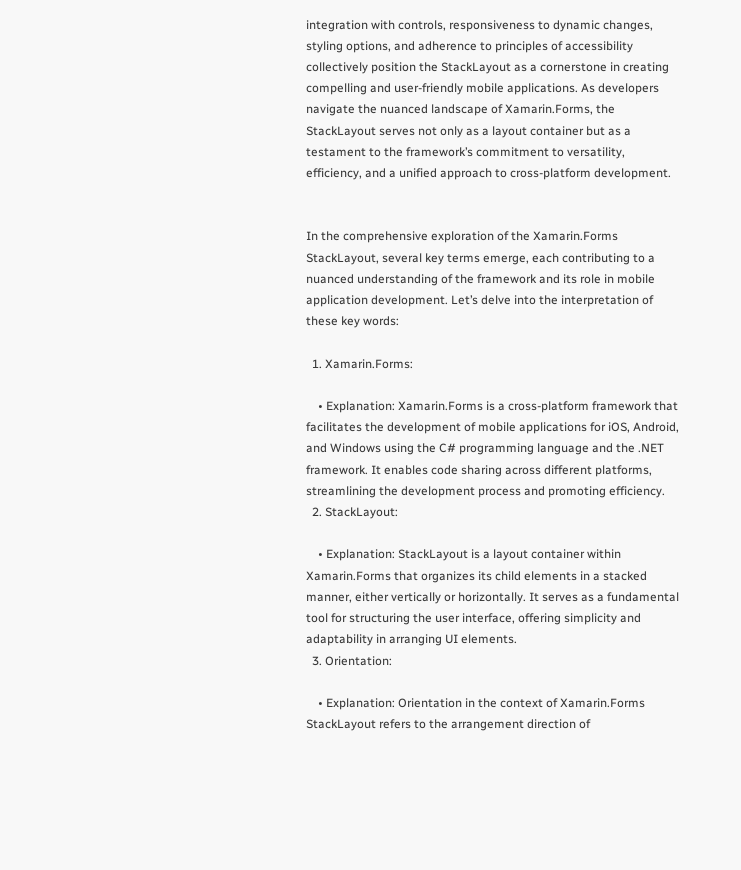integration with controls, responsiveness to dynamic changes, styling options, and adherence to principles of accessibility collectively position the StackLayout as a cornerstone in creating compelling and user-friendly mobile applications. As developers navigate the nuanced landscape of Xamarin.Forms, the StackLayout serves not only as a layout container but as a testament to the framework’s commitment to versatility, efficiency, and a unified approach to cross-platform development.


In the comprehensive exploration of the Xamarin.Forms StackLayout, several key terms emerge, each contributing to a nuanced understanding of the framework and its role in mobile application development. Let’s delve into the interpretation of these key words:

  1. Xamarin.Forms:

    • Explanation: Xamarin.Forms is a cross-platform framework that facilitates the development of mobile applications for iOS, Android, and Windows using the C# programming language and the .NET framework. It enables code sharing across different platforms, streamlining the development process and promoting efficiency.
  2. StackLayout:

    • Explanation: StackLayout is a layout container within Xamarin.Forms that organizes its child elements in a stacked manner, either vertically or horizontally. It serves as a fundamental tool for structuring the user interface, offering simplicity and adaptability in arranging UI elements.
  3. Orientation:

    • Explanation: Orientation in the context of Xamarin.Forms StackLayout refers to the arrangement direction of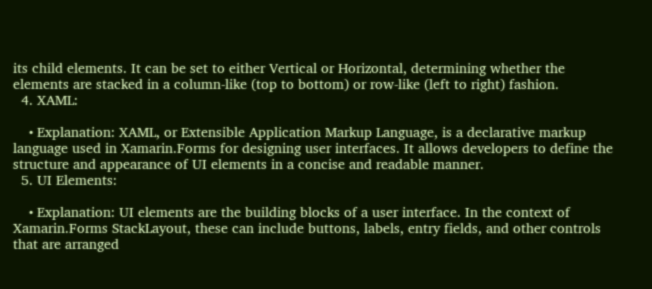its child elements. It can be set to either Vertical or Horizontal, determining whether the elements are stacked in a column-like (top to bottom) or row-like (left to right) fashion.
  4. XAML:

    • Explanation: XAML, or Extensible Application Markup Language, is a declarative markup language used in Xamarin.Forms for designing user interfaces. It allows developers to define the structure and appearance of UI elements in a concise and readable manner.
  5. UI Elements:

    • Explanation: UI elements are the building blocks of a user interface. In the context of Xamarin.Forms StackLayout, these can include buttons, labels, entry fields, and other controls that are arranged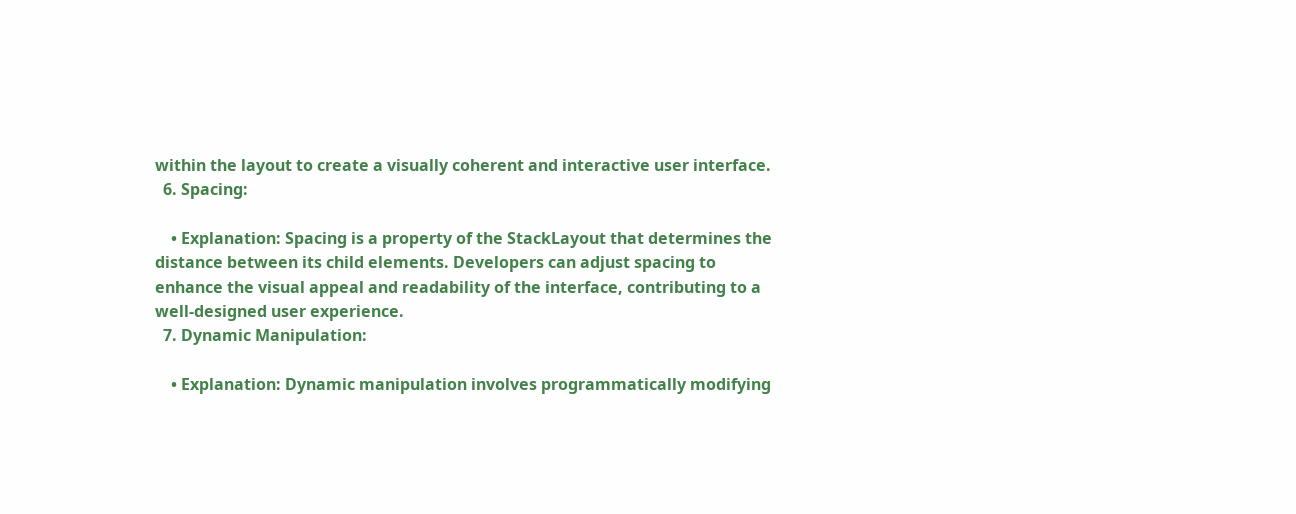within the layout to create a visually coherent and interactive user interface.
  6. Spacing:

    • Explanation: Spacing is a property of the StackLayout that determines the distance between its child elements. Developers can adjust spacing to enhance the visual appeal and readability of the interface, contributing to a well-designed user experience.
  7. Dynamic Manipulation:

    • Explanation: Dynamic manipulation involves programmatically modifying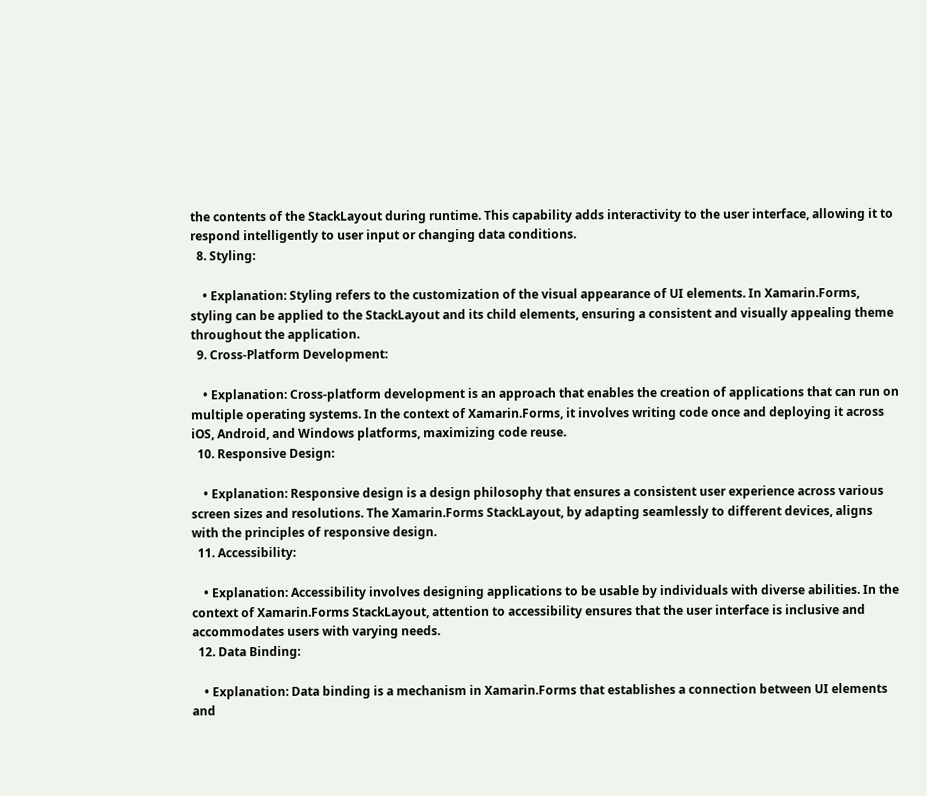the contents of the StackLayout during runtime. This capability adds interactivity to the user interface, allowing it to respond intelligently to user input or changing data conditions.
  8. Styling:

    • Explanation: Styling refers to the customization of the visual appearance of UI elements. In Xamarin.Forms, styling can be applied to the StackLayout and its child elements, ensuring a consistent and visually appealing theme throughout the application.
  9. Cross-Platform Development:

    • Explanation: Cross-platform development is an approach that enables the creation of applications that can run on multiple operating systems. In the context of Xamarin.Forms, it involves writing code once and deploying it across iOS, Android, and Windows platforms, maximizing code reuse.
  10. Responsive Design:

    • Explanation: Responsive design is a design philosophy that ensures a consistent user experience across various screen sizes and resolutions. The Xamarin.Forms StackLayout, by adapting seamlessly to different devices, aligns with the principles of responsive design.
  11. Accessibility:

    • Explanation: Accessibility involves designing applications to be usable by individuals with diverse abilities. In the context of Xamarin.Forms StackLayout, attention to accessibility ensures that the user interface is inclusive and accommodates users with varying needs.
  12. Data Binding:

    • Explanation: Data binding is a mechanism in Xamarin.Forms that establishes a connection between UI elements and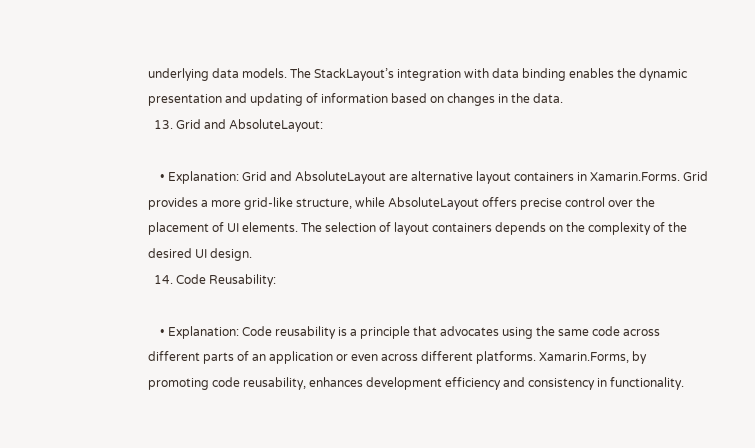underlying data models. The StackLayout’s integration with data binding enables the dynamic presentation and updating of information based on changes in the data.
  13. Grid and AbsoluteLayout:

    • Explanation: Grid and AbsoluteLayout are alternative layout containers in Xamarin.Forms. Grid provides a more grid-like structure, while AbsoluteLayout offers precise control over the placement of UI elements. The selection of layout containers depends on the complexity of the desired UI design.
  14. Code Reusability:

    • Explanation: Code reusability is a principle that advocates using the same code across different parts of an application or even across different platforms. Xamarin.Forms, by promoting code reusability, enhances development efficiency and consistency in functionality.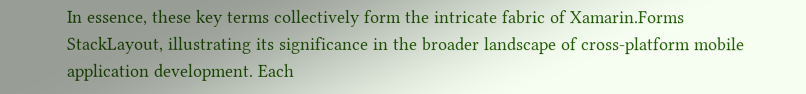In essence, these key terms collectively form the intricate fabric of Xamarin.Forms StackLayout, illustrating its significance in the broader landscape of cross-platform mobile application development. Each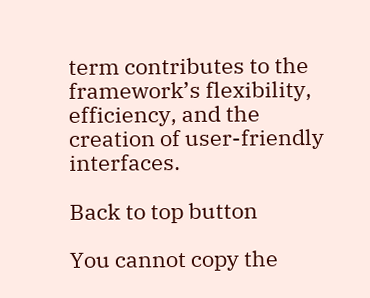term contributes to the framework’s flexibility, efficiency, and the creation of user-friendly interfaces.

Back to top button

You cannot copy the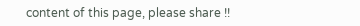content of this page, please share !!